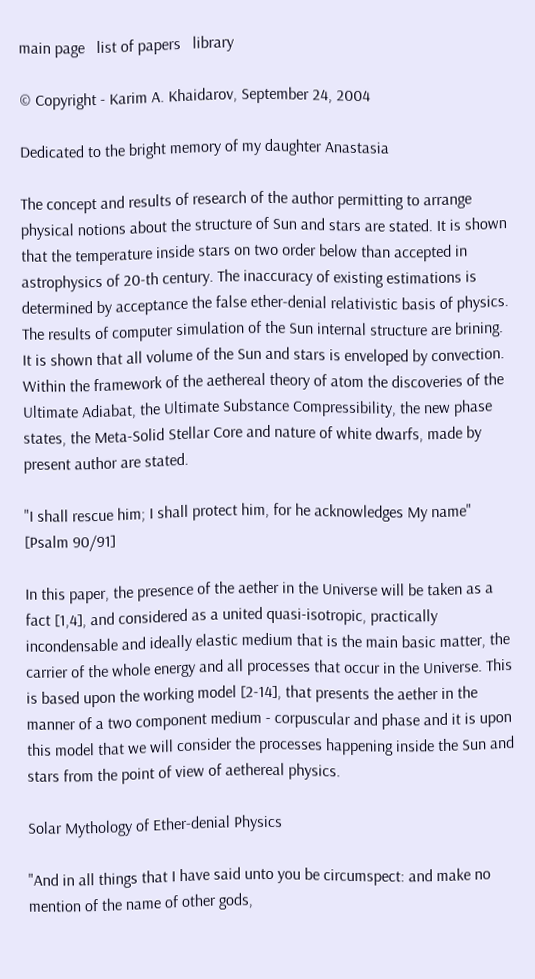main page   list of papers   library

© Copyright - Karim A. Khaidarov, September 24, 2004

Dedicated to the bright memory of my daughter Anastasia

The concept and results of research of the author permitting to arrange physical notions about the structure of Sun and stars are stated. It is shown that the temperature inside stars on two order below than accepted in astrophysics of 20-th century. The inaccuracy of existing estimations is determined by acceptance the false ether-denial relativistic basis of physics. The results of computer simulation of the Sun internal structure are brining. It is shown that all volume of the Sun and stars is enveloped by convection. Within the framework of the aethereal theory of atom the discoveries of the Ultimate Adiabat, the Ultimate Substance Compressibility, the new phase states, the Meta-Solid Stellar Core and nature of white dwarfs, made by present author are stated.

"I shall rescue him; I shall protect him, for he acknowledges My name"
[Psalm 90/91]

In this paper, the presence of the aether in the Universe will be taken as a fact [1,4], and considered as a united quasi-isotropic, practically incondensable and ideally elastic medium that is the main basic matter, the carrier of the whole energy and all processes that occur in the Universe. This is based upon the working model [2-14], that presents the aether in the manner of a two component medium - corpuscular and phase and it is upon this model that we will consider the processes happening inside the Sun and stars from the point of view of aethereal physics.

Solar Mythology of Ether-denial Physics

"And in all things that I have said unto you be circumspect: and make no mention of the name of other gods,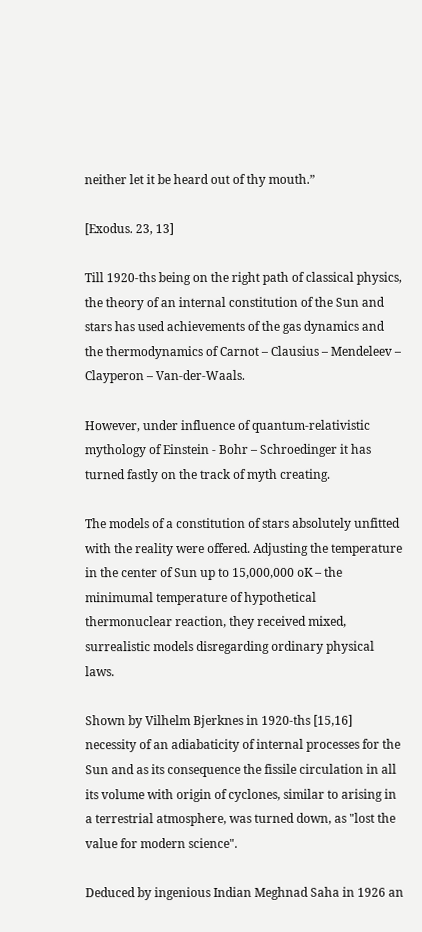neither let it be heard out of thy mouth.”

[Exodus. 23, 13]

Till 1920-ths being on the right path of classical physics, the theory of an internal constitution of the Sun and stars has used achievements of the gas dynamics and the thermodynamics of Carnot – Clausius – Mendeleev – Clayperon – Van-der-Waals.

However, under influence of quantum-relativistic mythology of Einstein - Bohr – Schroedinger it has turned fastly on the track of myth creating.

The models of a constitution of stars absolutely unfitted with the reality were offered. Adjusting the temperature in the center of Sun up to 15,000,000 oK – the minimumal temperature of hypothetical thermonuclear reaction, they received mixed, surrealistic models disregarding ordinary physical laws.

Shown by Vilhelm Bjerknes in 1920-ths [15,16] necessity of an adiabaticity of internal processes for the Sun and as its consequence the fissile circulation in all its volume with origin of cyclones, similar to arising in a terrestrial atmosphere, was turned down, as "lost the value for modern science".

Deduced by ingenious Indian Meghnad Saha in 1926 an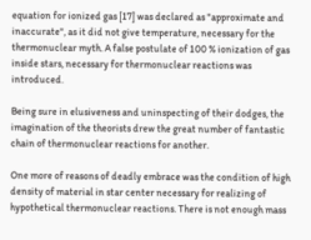equation for ionized gas [17] was declared as "approximate and inaccurate", as it did not give temperature, necessary for the thermonuclear myth. A false postulate of 100 % ionization of gas inside stars, necessary for thermonuclear reactions was introduced.

Being sure in elusiveness and uninspecting of their dodges, the imagination of the theorists drew the great number of fantastic chain of thermonuclear reactions for another.

One more of reasons of deadly embrace was the condition of high density of material in star center necessary for realizing of hypothetical thermonuclear reactions. There is not enough mass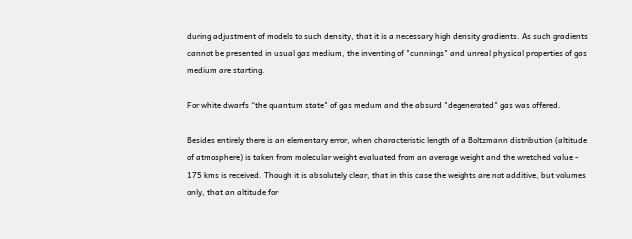during adjustment of models to such density, that it is a necessary high density gradients. As such gradients cannot be presented in usual gas medium, the inventing of "cunnings" and unreal physical properties of gas medium are starting.

For white dwarfs “the quantum state" of gas medum and the absurd "degenerated" gas was offered.

Besides entirely there is an elementary error, when characteristic length of a Boltzmann distribution (altitude of atmosphere) is taken from molecular weight evaluated from an average weight and the wretched value - 175 kms is received. Though it is absolutely clear, that in this case the weights are not additive, but volumes only, that an altitude for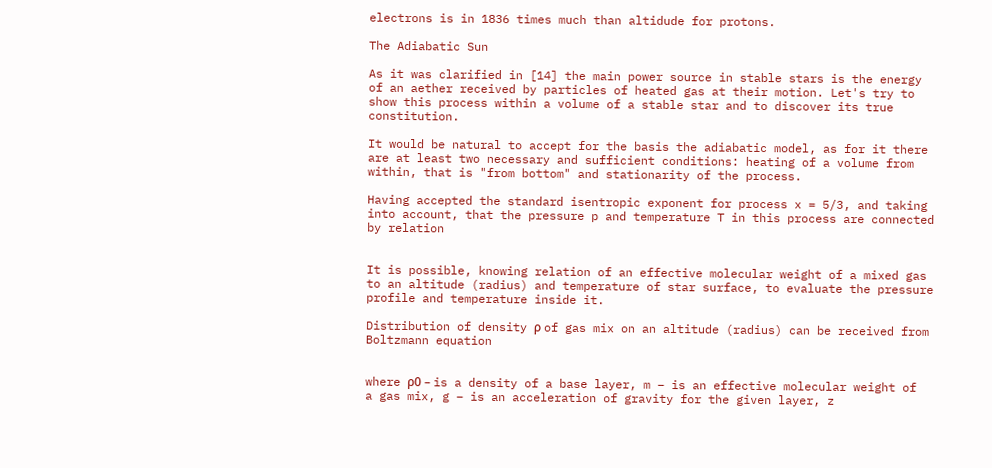electrons is in 1836 times much than altidude for protons.

The Adiabatic Sun

As it was clarified in [14] the main power source in stable stars is the energy of an aether received by particles of heated gas at their motion. Let's try to show this process within a volume of a stable star and to discover its true constitution.

It would be natural to accept for the basis the adiabatic model, as for it there are at least two necessary and sufficient conditions: heating of a volume from within, that is "from bottom" and stationarity of the process.

Having accepted the standard isentropic exponent for process x = 5/3, and taking into account, that the pressure p and temperature T in this process are connected by relation


It is possible, knowing relation of an effective molecular weight of a mixed gas to an altitude (radius) and temperature of star surface, to evaluate the pressure profile and temperature inside it.

Distribution of density ρ of gas mix on an altitude (radius) can be received from Boltzmann equation


where ρ0 – is a density of a base layer, m – is an effective molecular weight of a gas mix, g – is an acceleration of gravity for the given layer, z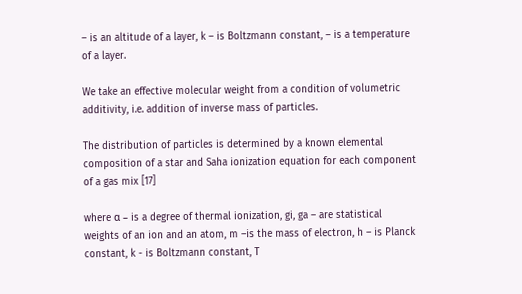– is an altitude of a layer, k – is Boltzmann constant, – is a temperature of a layer.

We take an effective molecular weight from a condition of volumetric additivity, i.e. addition of inverse mass of particles.

The distribution of particles is determined by a known elemental composition of a star and Saha ionization equation for each component of a gas mix [17]

where α – is a degree of thermal ionization, gi, ga – are statistical weights of an ion and an atom, m –is the mass of electron, h – is Planck constant, k - is Boltzmann constant, T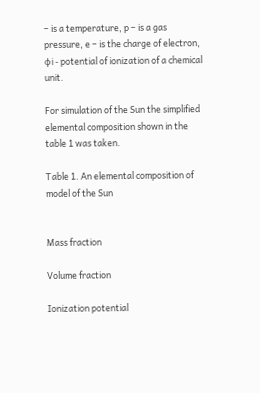– is a temperature, p – is a gas pressure, e – is the charge of electron, φi - potential of ionization of a chemical unit.

For simulation of the Sun the simplified elemental composition shown in the table 1 was taken.

Table 1. An elemental composition of model of the Sun


Mass fraction

Volume fraction

Ionization potential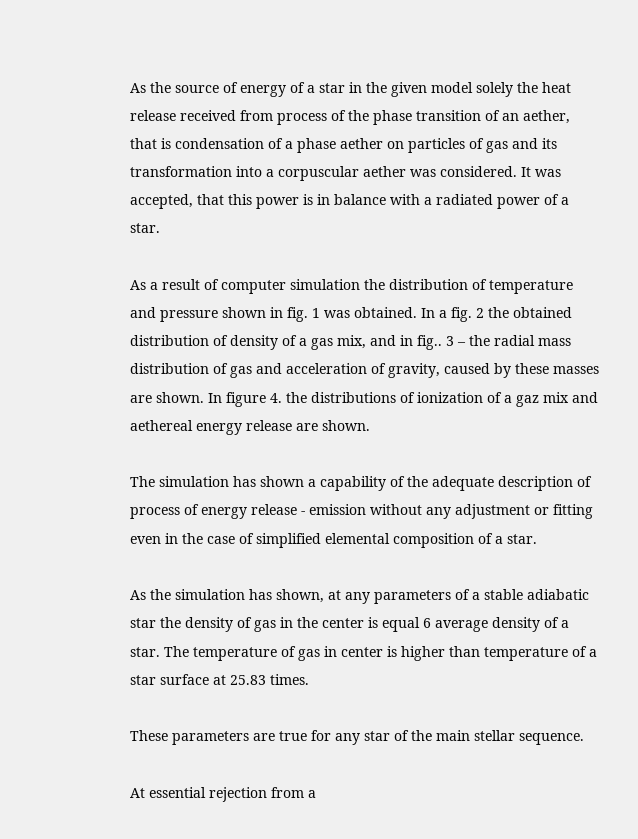As the source of energy of a star in the given model solely the heat release received from process of the phase transition of an aether, that is condensation of a phase aether on particles of gas and its transformation into a corpuscular aether was considered. It was accepted, that this power is in balance with a radiated power of a star.

As a result of computer simulation the distribution of temperature and pressure shown in fig. 1 was obtained. In a fig. 2 the obtained distribution of density of a gas mix, and in fig.. 3 – the radial mass distribution of gas and acceleration of gravity, caused by these masses are shown. In figure 4. the distributions of ionization of a gaz mix and aethereal energy release are shown.

The simulation has shown a capability of the adequate description of process of energy release - emission without any adjustment or fitting even in the case of simplified elemental composition of a star.

As the simulation has shown, at any parameters of a stable adiabatic star the density of gas in the center is equal 6 average density of a star. The temperature of gas in center is higher than temperature of a star surface at 25.83 times.

These parameters are true for any star of the main stellar sequence.

At essential rejection from a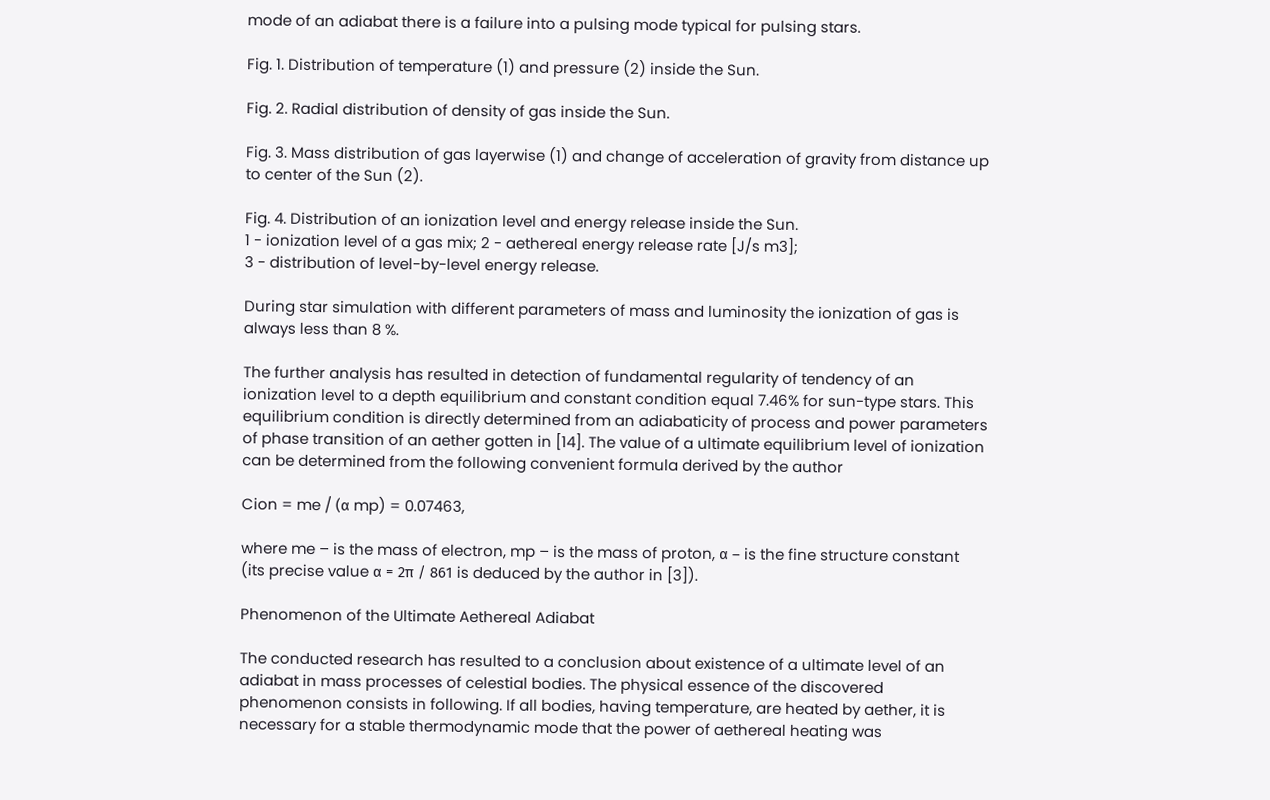mode of an adiabat there is a failure into a pulsing mode typical for pulsing stars.

Fig. 1. Distribution of temperature (1) and pressure (2) inside the Sun.

Fig. 2. Radial distribution of density of gas inside the Sun.

Fig. 3. Mass distribution of gas layerwise (1) and change of acceleration of gravity from distance up to center of the Sun (2).

Fig. 4. Distribution of an ionization level and energy release inside the Sun.
1 - ionization level of a gas mix; 2 - aethereal energy release rate [J/s m3];
3 - distribution of level-by-level energy release.

During star simulation with different parameters of mass and luminosity the ionization of gas is always less than 8 %.

The further analysis has resulted in detection of fundamental regularity of tendency of an ionization level to a depth equilibrium and constant condition equal 7.46% for sun-type stars. This equilibrium condition is directly determined from an adiabaticity of process and power parameters of phase transition of an aether gotten in [14]. The value of a ultimate equilibrium level of ionization can be determined from the following convenient formula derived by the author

Cion = me / (α mp) = 0.07463,

where me – is the mass of electron, mp – is the mass of proton, α – is the fine structure constant (its precise value α = 2π / 861 is deduced by the author in [3]).

Phenomenon of the Ultimate Aethereal Adiabat

The conducted research has resulted to a conclusion about existence of a ultimate level of an adiabat in mass processes of celestial bodies. The physical essence of the discovered phenomenon consists in following. If all bodies, having temperature, are heated by aether, it is necessary for a stable thermodynamic mode that the power of aethereal heating was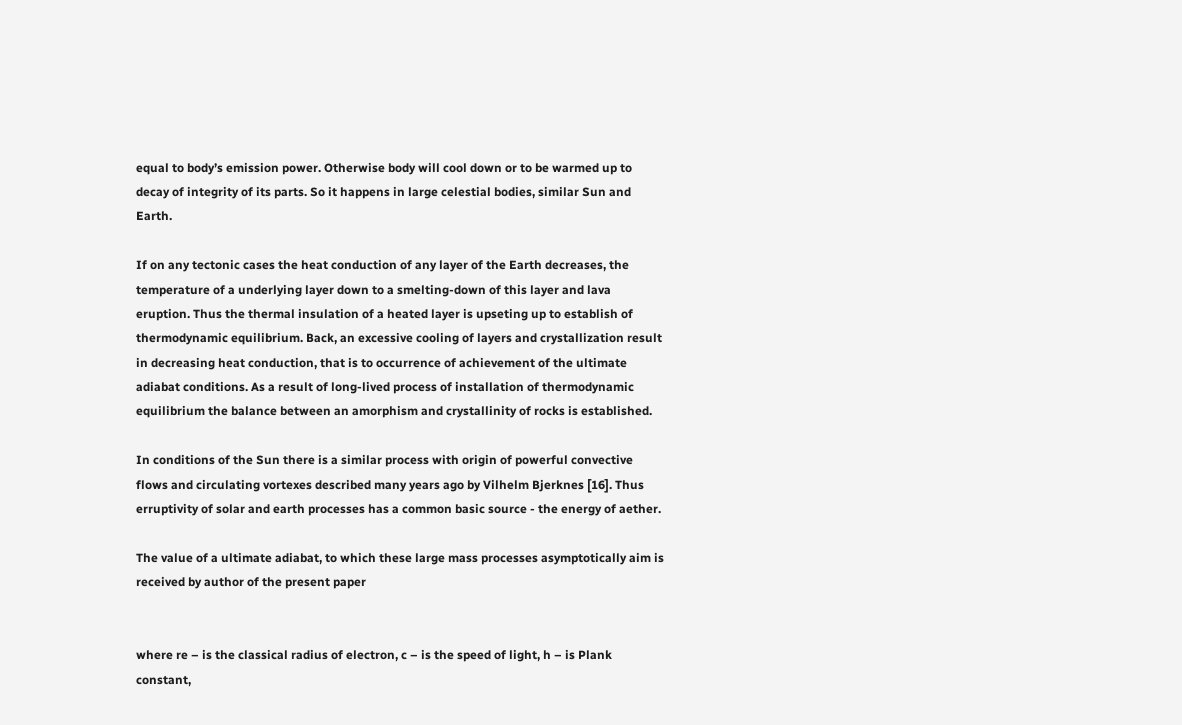equal to body’s emission power. Otherwise body will cool down or to be warmed up to decay of integrity of its parts. So it happens in large celestial bodies, similar Sun and Earth.

If on any tectonic cases the heat conduction of any layer of the Earth decreases, the temperature of a underlying layer down to a smelting-down of this layer and lava eruption. Thus the thermal insulation of a heated layer is upseting up to establish of thermodynamic equilibrium. Back, an excessive cooling of layers and crystallization result in decreasing heat conduction, that is to occurrence of achievement of the ultimate adiabat conditions. As a result of long-lived process of installation of thermodynamic equilibrium the balance between an amorphism and crystallinity of rocks is established.

In conditions of the Sun there is a similar process with origin of powerful convective flows and circulating vortexes described many years ago by Vilhelm Bjerknes [16]. Thus erruptivity of solar and earth processes has a common basic source - the energy of aether.

The value of a ultimate adiabat, to which these large mass processes asymptotically aim is received by author of the present paper


where re – is the classical radius of electron, c – is the speed of light, h – is Plank constant,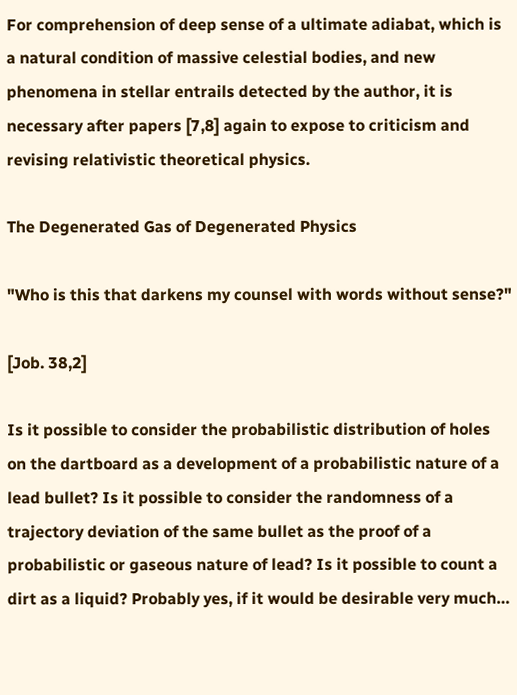For comprehension of deep sense of a ultimate adiabat, which is a natural condition of massive celestial bodies, and new phenomena in stellar entrails detected by the author, it is necessary after papers [7,8] again to expose to criticism and revising relativistic theoretical physics.

The Degenerated Gas of Degenerated Physics

"Who is this that darkens my counsel with words without sense?"

[Job. 38,2]

Is it possible to consider the probabilistic distribution of holes on the dartboard as a development of a probabilistic nature of a lead bullet? Is it possible to consider the randomness of a trajectory deviation of the same bullet as the proof of a probabilistic or gaseous nature of lead? Is it possible to count a dirt as a liquid? Probably yes, if it would be desirable very much…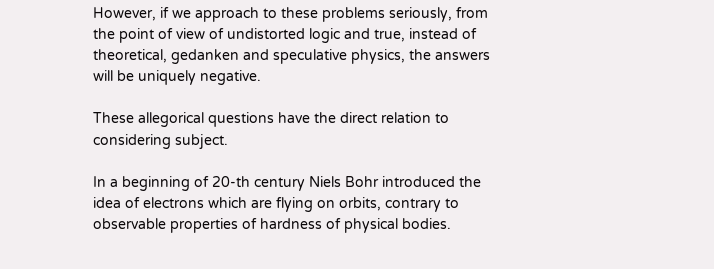However, if we approach to these problems seriously, from the point of view of undistorted logic and true, instead of theoretical, gedanken and speculative physics, the answers will be uniquely negative.

These allegorical questions have the direct relation to considering subject.

In a beginning of 20-th century Niels Bohr introduced the idea of electrons which are flying on orbits, contrary to observable properties of hardness of physical bodies.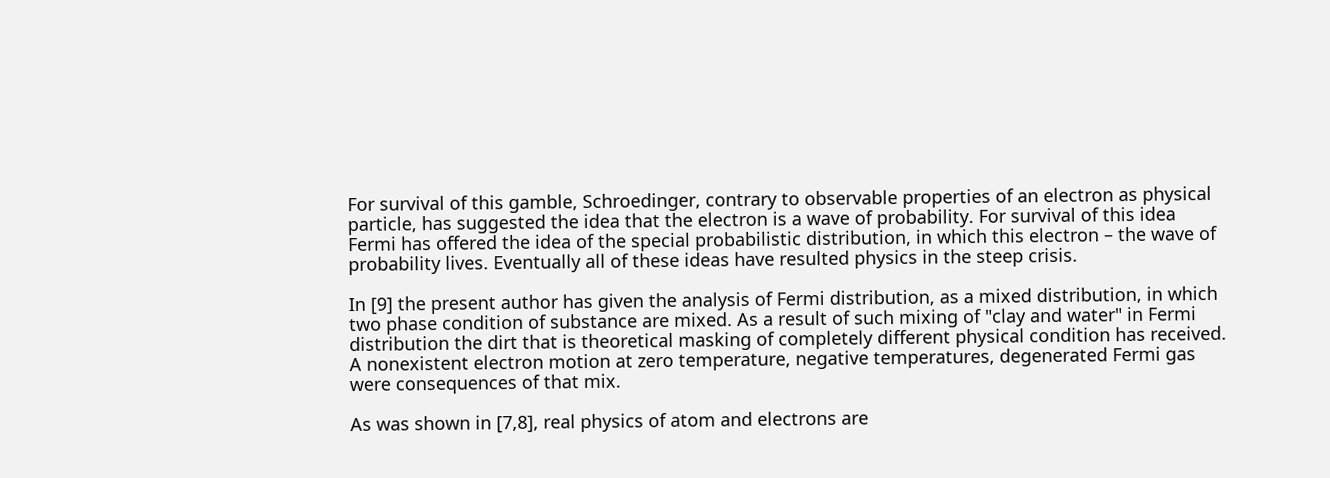For survival of this gamble, Schroedinger, contrary to observable properties of an electron as physical particle, has suggested the idea that the electron is a wave of probability. For survival of this idea Fermi has offered the idea of the special probabilistic distribution, in which this electron – the wave of probability lives. Eventually all of these ideas have resulted physics in the steep crisis.

In [9] the present author has given the analysis of Fermi distribution, as a mixed distribution, in which two phase condition of substance are mixed. As a result of such mixing of "clay and water" in Fermi distribution the dirt that is theoretical masking of completely different physical condition has received. A nonexistent electron motion at zero temperature, negative temperatures, degenerated Fermi gas were consequences of that mix.

As was shown in [7,8], real physics of atom and electrons are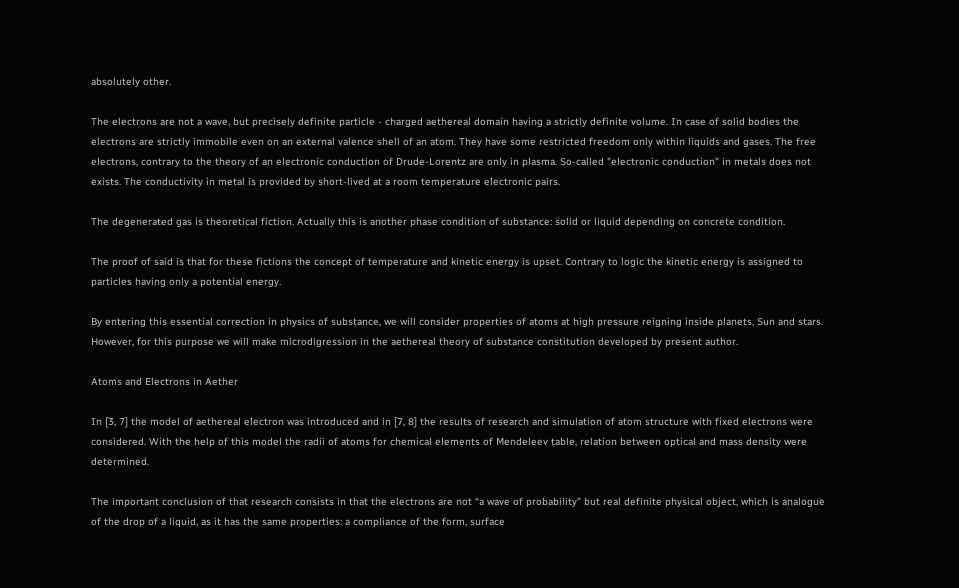absolutely other.

The electrons are not a wave, but precisely definite particle - charged aethereal domain having a strictly definite volume. In case of solid bodies the electrons are strictly immobile even on an external valence shell of an atom. They have some restricted freedom only within liquids and gases. The free electrons, contrary to the theory of an electronic conduction of Drude-Lorentz are only in plasma. So-called "electronic conduction" in metals does not exists. The conductivity in metal is provided by short-lived at a room temperature electronic pairs.

The degenerated gas is theoretical fiction. Actually this is another phase condition of substance: solid or liquid depending on concrete condition.

The proof of said is that for these fictions the concept of temperature and kinetic energy is upset. Contrary to logic the kinetic energy is assigned to particles having only a potential energy.

By entering this essential correction in physics of substance, we will consider properties of atoms at high pressure reigning inside planets, Sun and stars. However, for this purpose we will make microdigression in the aethereal theory of substance constitution developed by present author.

Atoms and Electrons in Aether

In [3, 7] the model of aethereal electron was introduced and in [7, 8] the results of research and simulation of atom structure with fixed electrons were considered. With the help of this model the radii of atoms for chemical elements of Mendeleev table, relation between optical and mass density were determined.

The important conclusion of that research consists in that the electrons are not “a wave of probability” but real definite physical object, which is analogue of the drop of a liquid, as it has the same properties: a compliance of the form, surface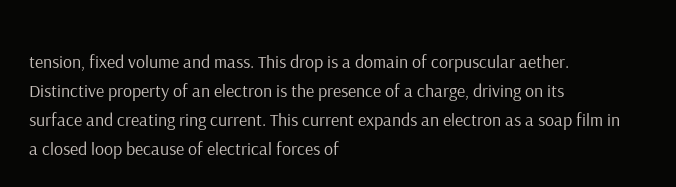tension, fixed volume and mass. This drop is a domain of corpuscular aether. Distinctive property of an electron is the presence of a charge, driving on its surface and creating ring current. This current expands an electron as a soap film in a closed loop because of electrical forces of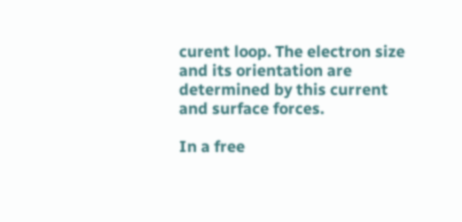curent loop. The electron size and its orientation are determined by this current and surface forces.

In a free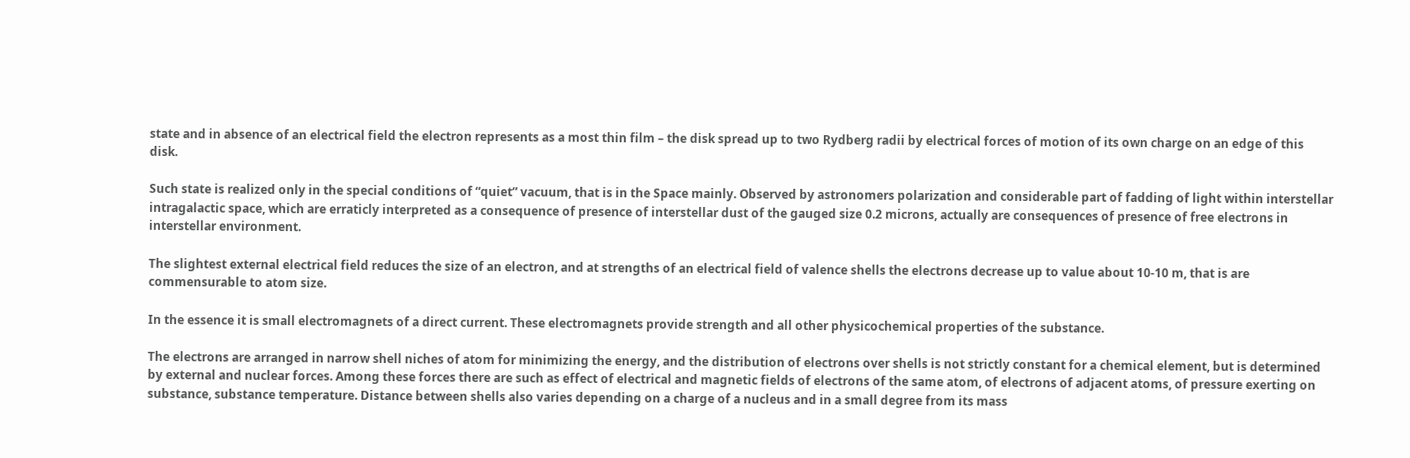state and in absence of an electrical field the electron represents as a most thin film – the disk spread up to two Rydberg radii by electrical forces of motion of its own charge on an edge of this disk.

Such state is realized only in the special conditions of “quiet” vacuum, that is in the Space mainly. Observed by astronomers polarization and considerable part of fadding of light within interstellar intragalactic space, which are erraticly interpreted as a consequence of presence of interstellar dust of the gauged size 0.2 microns, actually are consequences of presence of free electrons in interstellar environment.

The slightest external electrical field reduces the size of an electron, and at strengths of an electrical field of valence shells the electrons decrease up to value about 10-10 m, that is are commensurable to atom size.

In the essence it is small electromagnets of a direct current. These electromagnets provide strength and all other physicochemical properties of the substance.

The electrons are arranged in narrow shell niches of atom for minimizing the energy, and the distribution of electrons over shells is not strictly constant for a chemical element, but is determined by external and nuclear forces. Among these forces there are such as effect of electrical and magnetic fields of electrons of the same atom, of electrons of adjacent atoms, of pressure exerting on substance, substance temperature. Distance between shells also varies depending on a charge of a nucleus and in a small degree from its mass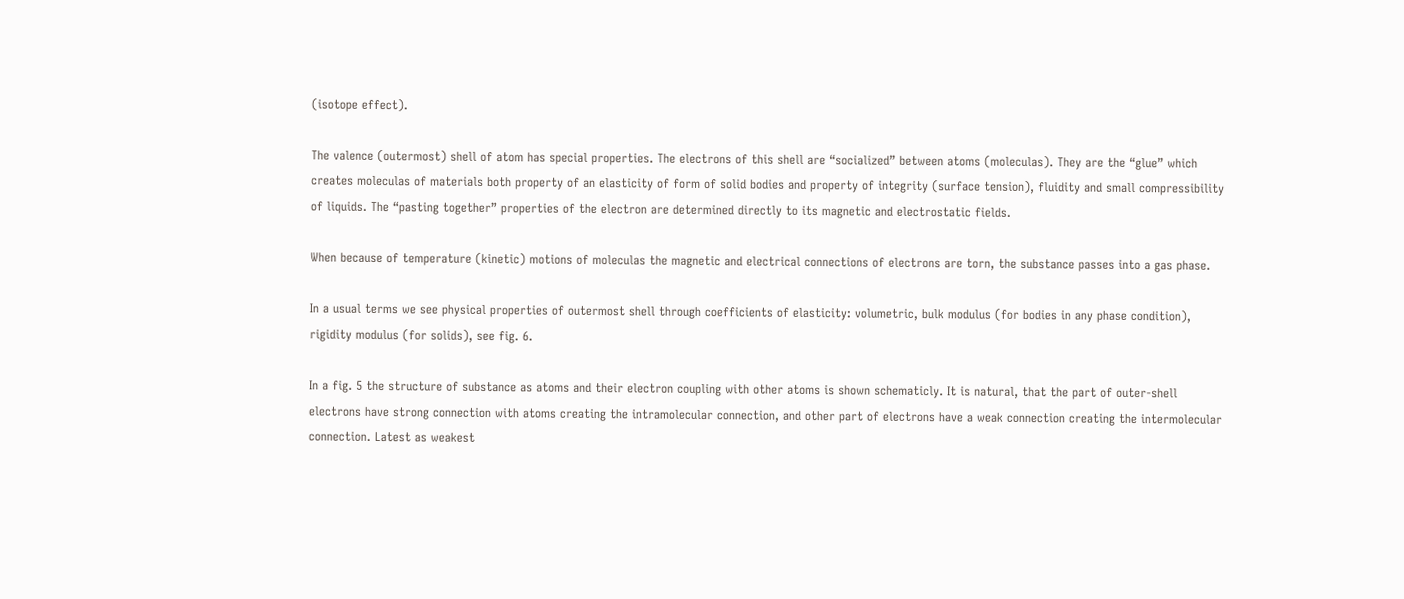(isotope effect).

The valence (outermost) shell of atom has special properties. The electrons of this shell are “socialized” between atoms (moleculas). They are the “glue” which creates moleculas of materials both property of an elasticity of form of solid bodies and property of integrity (surface tension), fluidity and small compressibility of liquids. The “pasting together” properties of the electron are determined directly to its magnetic and electrostatic fields.

When because of temperature (kinetic) motions of moleculas the magnetic and electrical connections of electrons are torn, the substance passes into a gas phase.

In a usual terms we see physical properties of outermost shell through coefficients of elasticity: volumetric, bulk modulus (for bodies in any phase condition), rigidity modulus (for solids), see fig. 6.

In a fig. 5 the structure of substance as atoms and their electron coupling with other atoms is shown schematicly. It is natural, that the part of outer-shell electrons have strong connection with atoms creating the intramolecular connection, and other part of electrons have a weak connection creating the intermolecular connection. Latest as weakest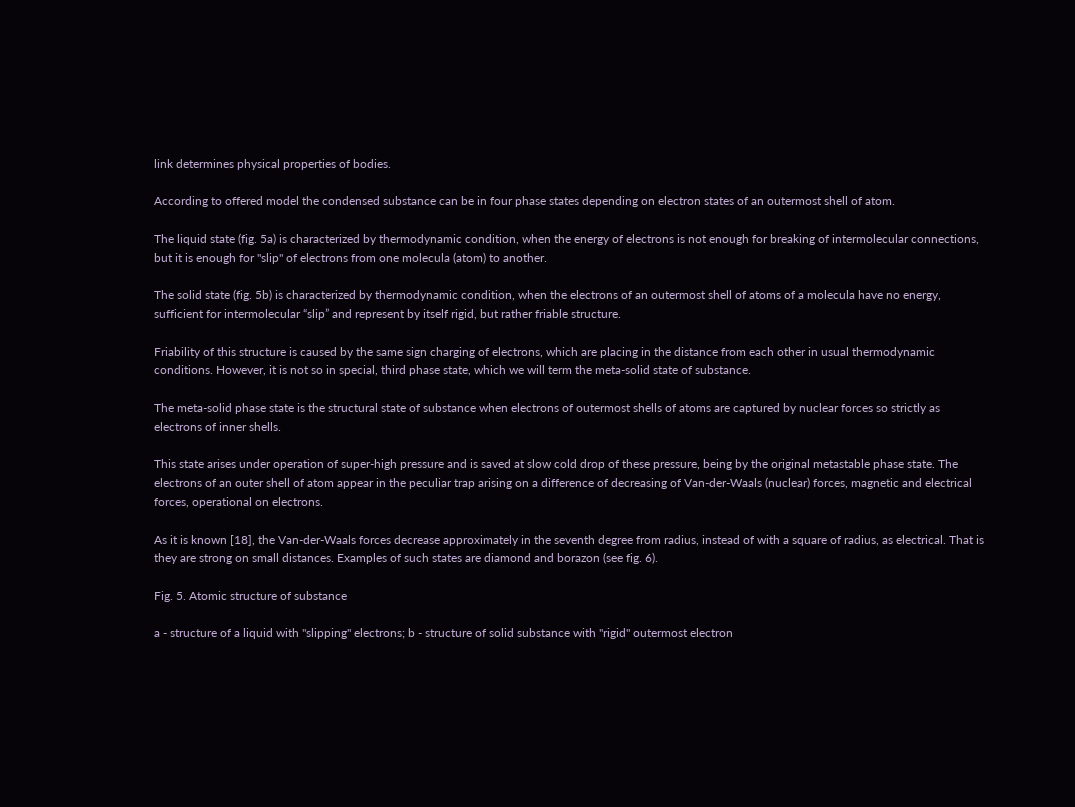link determines physical properties of bodies.

According to offered model the condensed substance can be in four phase states depending on electron states of an outermost shell of atom.

The liquid state (fig. 5a) is characterized by thermodynamic condition, when the energy of electrons is not enough for breaking of intermolecular connections, but it is enough for "slip" of electrons from one molecula (atom) to another.

The solid state (fig. 5b) is characterized by thermodynamic condition, when the electrons of an outermost shell of atoms of a molecula have no energy, sufficient for intermolecular “slip” and represent by itself rigid, but rather friable structure.

Friability of this structure is caused by the same sign charging of electrons, which are placing in the distance from each other in usual thermodynamic conditions. However, it is not so in special, third phase state, which we will term the meta-solid state of substance.

The meta-solid phase state is the structural state of substance when electrons of outermost shells of atoms are captured by nuclear forces so strictly as electrons of inner shells.

This state arises under operation of super-high pressure and is saved at slow cold drop of these pressure, being by the original metastable phase state. The electrons of an outer shell of atom appear in the peculiar trap arising on a difference of decreasing of Van-der-Waals (nuclear) forces, magnetic and electrical forces, operational on electrons.

As it is known [18], the Van-der-Waals forces decrease approximately in the seventh degree from radius, instead of with a square of radius, as electrical. That is they are strong on small distances. Examples of such states are diamond and borazon (see fig. 6).

Fig. 5. Atomic structure of substance

a - structure of a liquid with "slipping" electrons; b - structure of solid substance with "rigid" outermost electron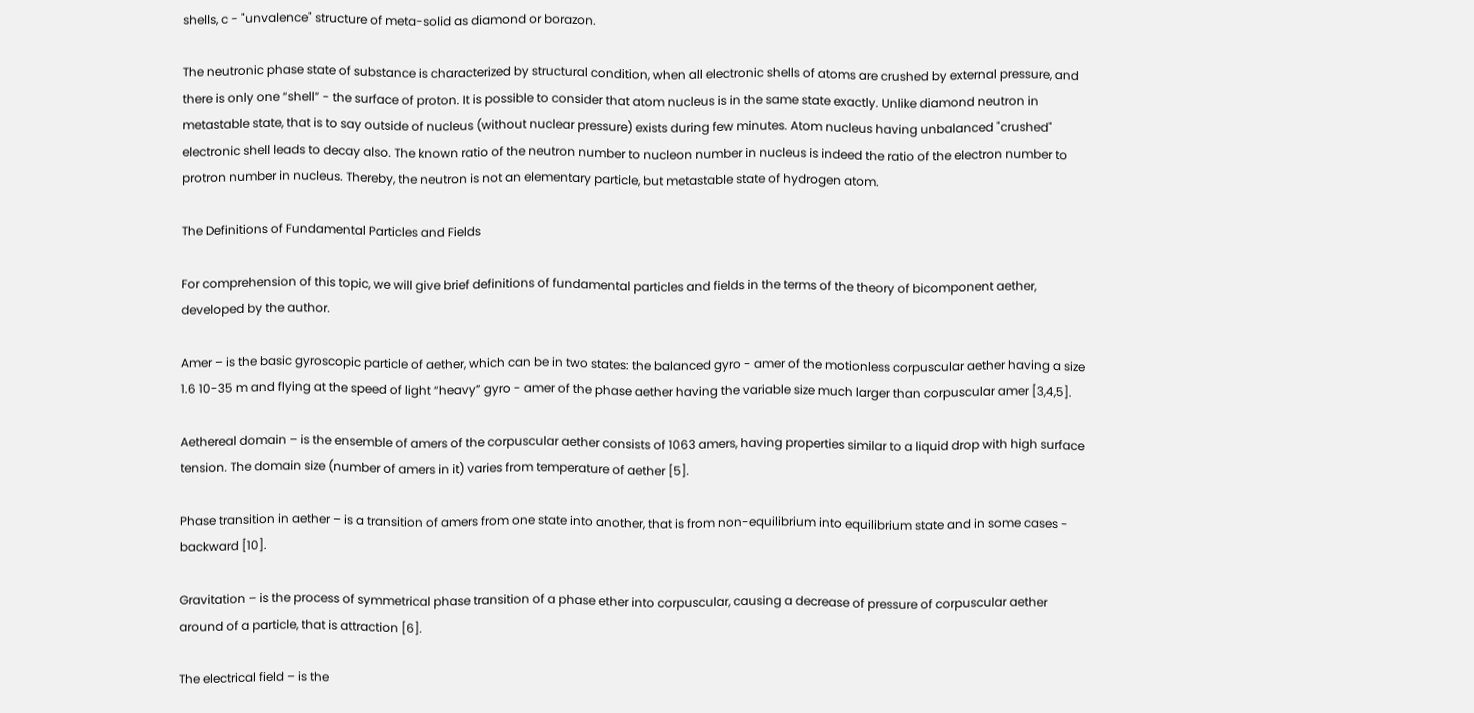shells, c - "unvalence" structure of meta-solid as diamond or borazon.

The neutronic phase state of substance is characterized by structural condition, when all electronic shells of atoms are crushed by external pressure, and there is only one “shell” - the surface of proton. It is possible to consider that atom nucleus is in the same state exactly. Unlike diamond neutron in metastable state, that is to say outside of nucleus (without nuclear pressure) exists during few minutes. Atom nucleus having unbalanced "crushed" electronic shell leads to decay also. The known ratio of the neutron number to nucleon number in nucleus is indeed the ratio of the electron number to protron number in nucleus. Thereby, the neutron is not an elementary particle, but metastable state of hydrogen atom.

The Definitions of Fundamental Particles and Fields

For comprehension of this topic, we will give brief definitions of fundamental particles and fields in the terms of the theory of bicomponent aether, developed by the author.

Amer – is the basic gyroscopic particle of aether, which can be in two states: the balanced gyro - amer of the motionless corpuscular aether having a size 1.6 10-35 m and flying at the speed of light “heavy” gyro - amer of the phase aether having the variable size much larger than corpuscular amer [3,4,5].

Aethereal domain – is the ensemble of amers of the corpuscular aether consists of 1063 amers, having properties similar to a liquid drop with high surface tension. The domain size (number of amers in it) varies from temperature of aether [5].

Phase transition in aether – is a transition of amers from one state into another, that is from non-equilibrium into equilibrium state and in some cases - backward [10].

Gravitation – is the process of symmetrical phase transition of a phase ether into corpuscular, causing a decrease of pressure of corpuscular aether around of a particle, that is attraction [6].

The electrical field – is the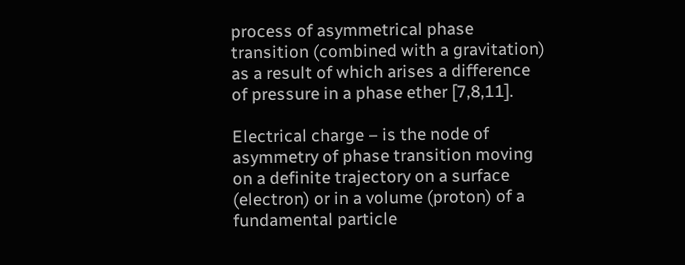process of asymmetrical phase transition (combined with a gravitation) as a result of which arises a difference of pressure in a phase ether [7,8,11].

Electrical charge – is the node of asymmetry of phase transition moving on a definite trajectory on a surface (electron) or in a volume (proton) of a fundamental particle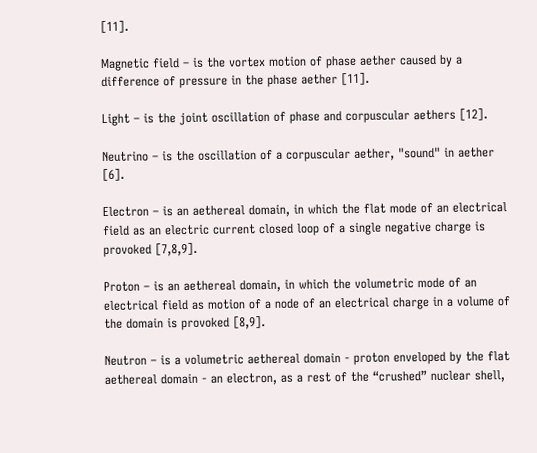[11].

Magnetic field – is the vortex motion of phase aether caused by a difference of pressure in the phase aether [11].

Light – is the joint oscillation of phase and corpuscular aethers [12].

Neutrino – is the oscillation of a corpuscular aether, "sound" in aether [6].

Electron – is an aethereal domain, in which the flat mode of an electrical field as an electric current closed loop of a single negative charge is provoked [7,8,9].

Proton – is an aethereal domain, in which the volumetric mode of an electrical field as motion of a node of an electrical charge in a volume of the domain is provoked [8,9].

Neutron – is a volumetric aethereal domain - proton enveloped by the flat aethereal domain - an electron, as a rest of the “crushed” nuclear shell,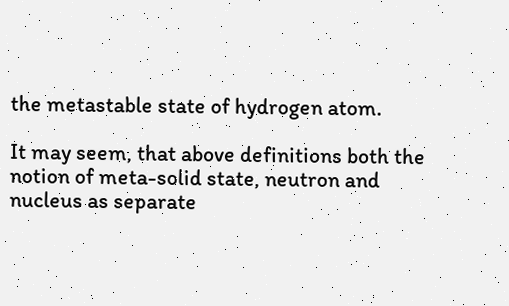the metastable state of hydrogen atom.

It may seem, that above definitions both the notion of meta-solid state, neutron and nucleus as separate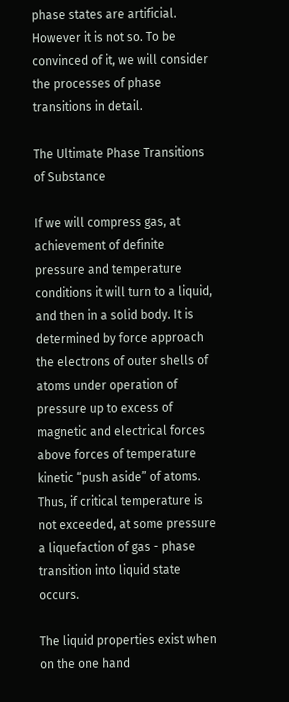phase states are artificial. However it is not so. To be convinced of it, we will consider the processes of phase transitions in detail.

The Ultimate Phase Transitions of Substance

If we will compress gas, at achievement of definite pressure and temperature conditions it will turn to a liquid, and then in a solid body. It is determined by force approach the electrons of outer shells of atoms under operation of pressure up to excess of magnetic and electrical forces above forces of temperature kinetic “push aside” of atoms. Thus, if critical temperature is not exceeded, at some pressure a liquefaction of gas - phase transition into liquid state occurs.

The liquid properties exist when on the one hand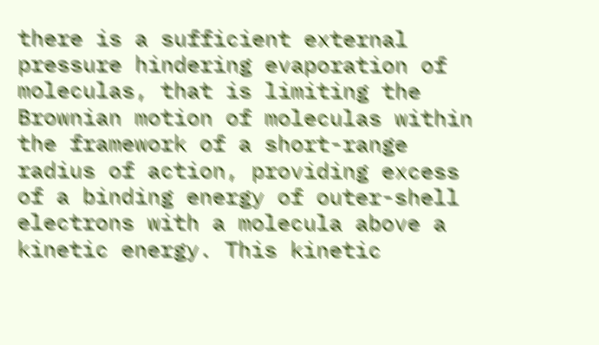there is a sufficient external pressure hindering evaporation of moleculas, that is limiting the Brownian motion of moleculas within the framework of a short-range radius of action, providing excess of a binding energy of outer-shell electrons with a molecula above a kinetic energy. This kinetic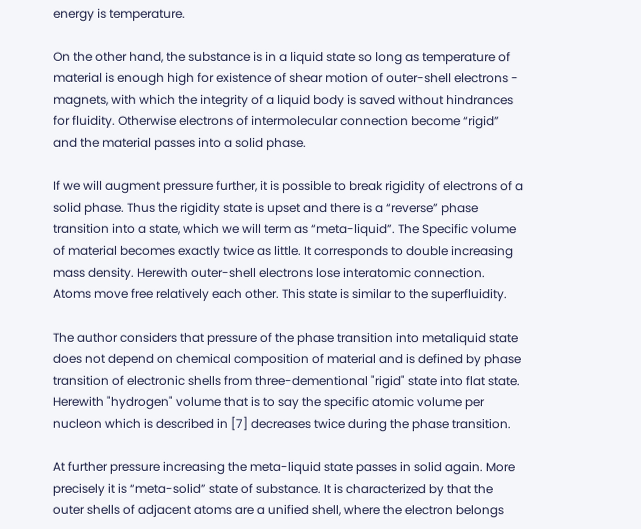energy is temperature.

On the other hand, the substance is in a liquid state so long as temperature of material is enough high for existence of shear motion of outer-shell electrons - magnets, with which the integrity of a liquid body is saved without hindrances for fluidity. Otherwise electrons of intermolecular connection become “rigid” and the material passes into a solid phase.

If we will augment pressure further, it is possible to break rigidity of electrons of a solid phase. Thus the rigidity state is upset and there is a “reverse” phase transition into a state, which we will term as “meta-liquid”. The Specific volume of material becomes exactly twice as little. It corresponds to double increasing mass density. Herewith outer-shell electrons lose interatomic connection. Atoms move free relatively each other. This state is similar to the superfluidity.

The author considers that pressure of the phase transition into metaliquid state does not depend on chemical composition of material and is defined by phase transition of electronic shells from three-dementional "rigid" state into flat state. Herewith "hydrogen" volume that is to say the specific atomic volume per nucleon which is described in [7] decreases twice during the phase transition.

At further pressure increasing the meta-liquid state passes in solid again. More precisely it is “meta-solid” state of substance. It is characterized by that the outer shells of adjacent atoms are a unified shell, where the electron belongs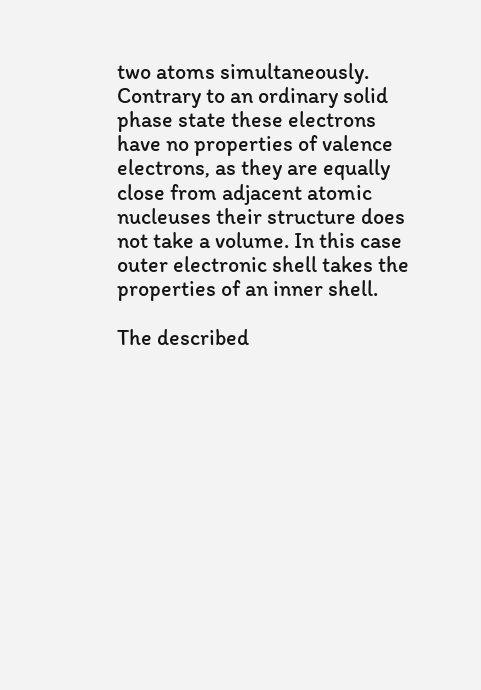two atoms simultaneously. Contrary to an ordinary solid phase state these electrons have no properties of valence electrons, as they are equally close from adjacent atomic nucleuses their structure does not take a volume. In this case outer electronic shell takes the properties of an inner shell.

The described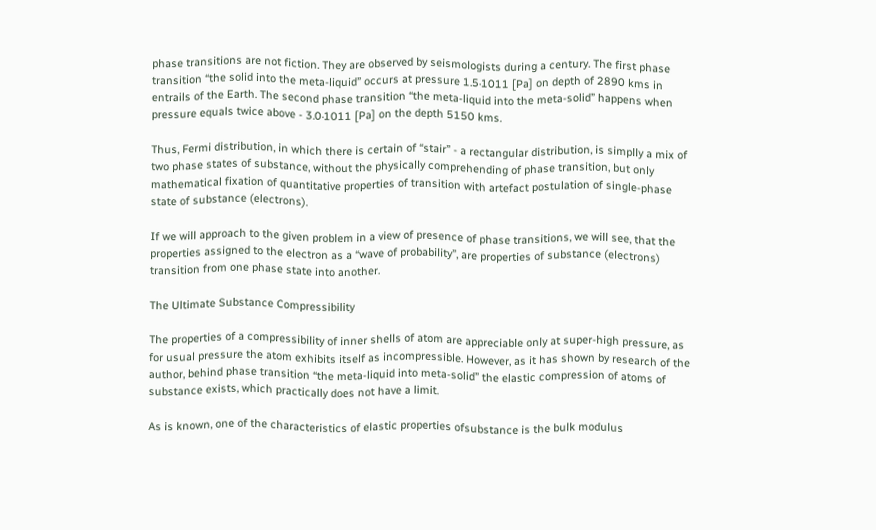phase transitions are not fiction. They are observed by seismologists during a century. The first phase transition “the solid into the meta-liquid” occurs at pressure 1.5·1011 [Pa] on depth of 2890 kms in entrails of the Earth. The second phase transition “the meta-liquid into the meta-solid” happens when pressure equals twice above - 3.0·1011 [Pa] on the depth 5150 kms.

Thus, Fermi distribution, in which there is certain of “stair” - a rectangular distribution, is simplly a mix of two phase states of substance, without the physically comprehending of phase transition, but only mathematical fixation of quantitative properties of transition with artefact postulation of single-phase state of substance (electrons).

If we will approach to the given problem in a view of presence of phase transitions, we will see, that the properties assigned to the electron as a “wave of probability”, are properties of substance (electrons) transition from one phase state into another.

The Ultimate Substance Compressibility

The properties of a compressibility of inner shells of atom are appreciable only at super-high pressure, as for usual pressure the atom exhibits itself as incompressible. However, as it has shown by research of the author, behind phase transition “the meta-liquid into meta-solid” the elastic compression of atoms of substance exists, which practically does not have a limit.

As is known, one of the characteristics of elastic properties ofsubstance is the bulk modulus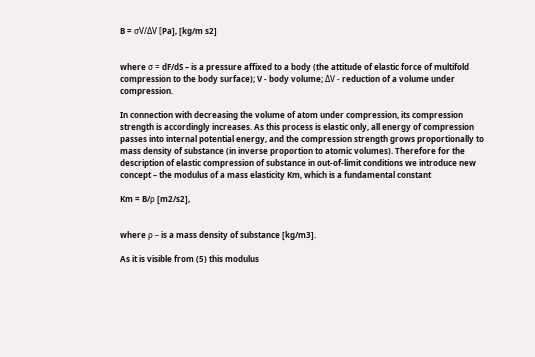B = σV/ΔV [Pa], [kg/m s2]


where σ = dF/dS – is a pressure affixed to a body (the attitude of elastic force of multifold compression to the body surface); V - body volume; ΔV - reduction of a volume under compression.

In connection with decreasing the volume of atom under compression, its compression strength is accordingly increases. As this process is elastic only, all energy of compression passes into internal potential energy, and the compression strength grows proportionally to mass density of substance (in inverse proportion to atomic volumes). Therefore for the description of elastic compression of substance in out-of-limit conditions we introduce new concept – the modulus of a mass elasticity Km, which is a fundamental constant

Km = B/ρ [m2/s2],


where ρ – is a mass density of substance [kg/m3].

As it is visible from (5) this modulus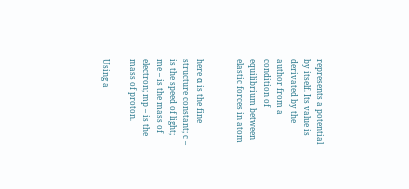represents a potential by itself. Its value is derivated by the author from a condition of equilibrium between elastic forces in atom


here α is the fine structure constant; c – is the speed of light; me – is the mass of electron; mp – is the mass of proton.

Using a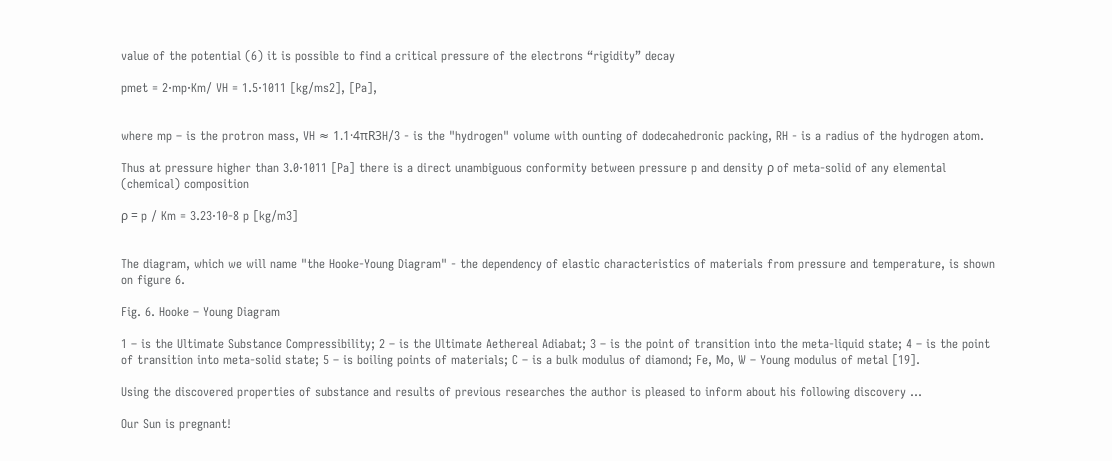value of the potential (6) it is possible to find a critical pressure of the electrons “rigidity” decay

pmet = 2·mp·Km/ VH = 1.5·1011 [kg/ms2], [Pa],


where mp – is the protron mass, VH ≈ 1.1·4πR3H/3 - is the "hydrogen" volume with ounting of dodecahedronic packing, RH - is a radius of the hydrogen atom.

Thus at pressure higher than 3.0·1011 [Pa] there is a direct unambiguous conformity between pressure p and density ρ of meta-solid of any elemental (chemical) composition

ρ = p / Km = 3.23·10-8 p [kg/m3]


The diagram, which we will name "the Hooke-Young Diagram" - the dependency of elastic characteristics of materials from pressure and temperature, is shown on figure 6.

Fig. 6. Hooke – Young Diagram

1 – is the Ultimate Substance Compressibility; 2 – is the Ultimate Aethereal Adiabat; 3 – is the point of transition into the meta-liquid state; 4 – is the point of transition into meta-solid state; 5 – is boiling points of materials; C – is a bulk modulus of diamond; Fe, Mo, W – Young modulus of metal [19].

Using the discovered properties of substance and results of previous researches the author is pleased to inform about his following discovery …

Our Sun is pregnant!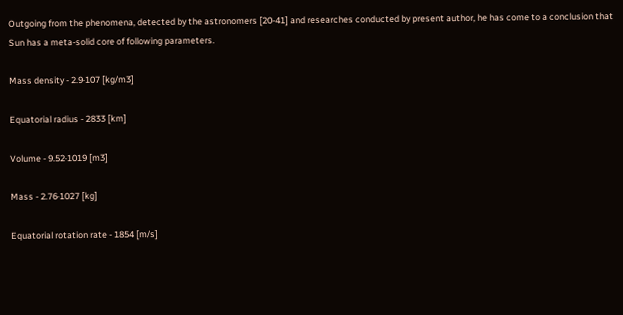Outgoing from the phenomena, detected by the astronomers [20-41] and researches conducted by present author, he has come to a conclusion that Sun has a meta-solid core of following parameters.

Mass density - 2.9·107 [kg/m3]

Equatorial radius - 2833 [km]

Volume - 9.52·1019 [m3]

Mass - 2.76·1027 [kg]

Equatorial rotation rate - 1854 [m/s]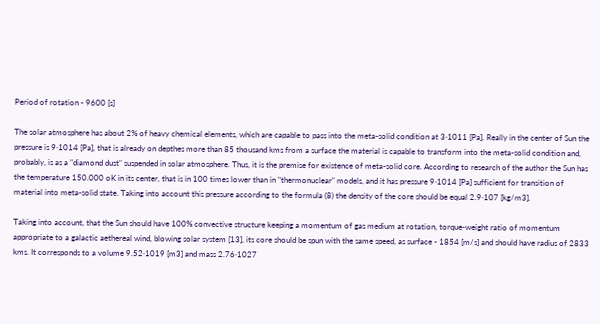Period of rotation - 9600 [s]

The solar atmosphere has about 2% of heavy chemical elements, which are capable to pass into the meta-solid condition at 3·1011 [Pa]. Really in the center of Sun the pressure is 9·1014 [Pa], that is already on depthes more than 85 thousand kms from a surface the material is capable to transform into the meta-solid condition and, probably, is as a "diamond dust" suspended in solar atmosphere. Thus, it is the premise for existence of meta-solid core. According to research of the author the Sun has the temperature 150.000 oK in its center, that is in 100 times lower than in "thermonuclear" models, and it has pressure 9·1014 [Pa] sufficient for transition of material into meta-solid state. Taking into account this pressure according to the formula (8) the density of the core should be equal 2.9·107 [kg/m3].

Taking into account, that the Sun should have 100% convective structure keeping a momentum of gas medium at rotation, torque-weight ratio of momentum appropriate to a galactic aethereal wind, blowing solar system [13], its core should be spun with the same speed, as surface - 1854 [m/s] and should have radius of 2833 kms. It corresponds to a volume 9.52·1019 [m3] and mass 2.76·1027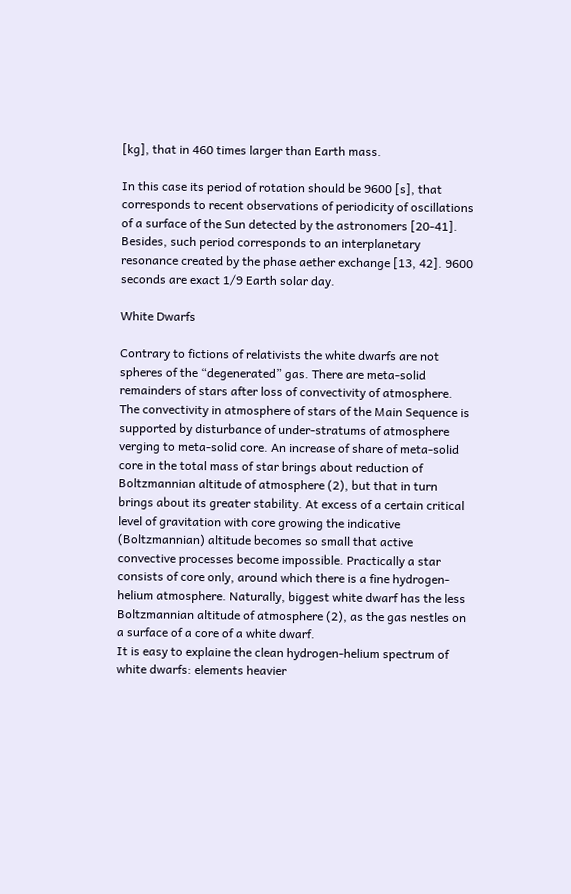[kg], that in 460 times larger than Earth mass.

In this case its period of rotation should be 9600 [s], that corresponds to recent observations of periodicity of oscillations of a surface of the Sun detected by the astronomers [20-41]. Besides, such period corresponds to an interplanetary resonance created by the phase aether exchange [13, 42]. 9600 seconds are exact 1/9 Earth solar day.

White Dwarfs

Contrary to fictions of relativists the white dwarfs are not spheres of the “degenerated” gas. There are meta-solid remainders of stars after loss of convectivity of atmosphere. The convectivity in atmosphere of stars of the Main Sequence is supported by disturbance of under-stratums of atmosphere verging to meta-solid core. An increase of share of meta-solid core in the total mass of star brings about reduction of Boltzmannian altitude of atmosphere (2), but that in turn brings about its greater stability. At excess of a certain critical level of gravitation with core growing the indicative (Boltzmannian) altitude becomes so small that active convective processes become impossible. Practically a star consists of core only, around which there is a fine hydrogen-helium atmosphere. Naturally, biggest white dwarf has the less Boltzmannian altitude of atmosphere (2), as the gas nestles on a surface of a core of a white dwarf.
It is easy to explaine the clean hydrogen-helium spectrum of white dwarfs: elements heavier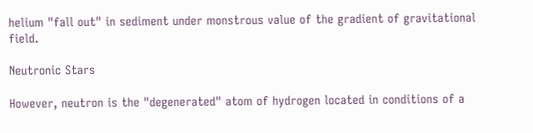helium "fall out" in sediment under monstrous value of the gradient of gravitational field.

Neutronic Stars

However, neutron is the "degenerated" atom of hydrogen located in conditions of a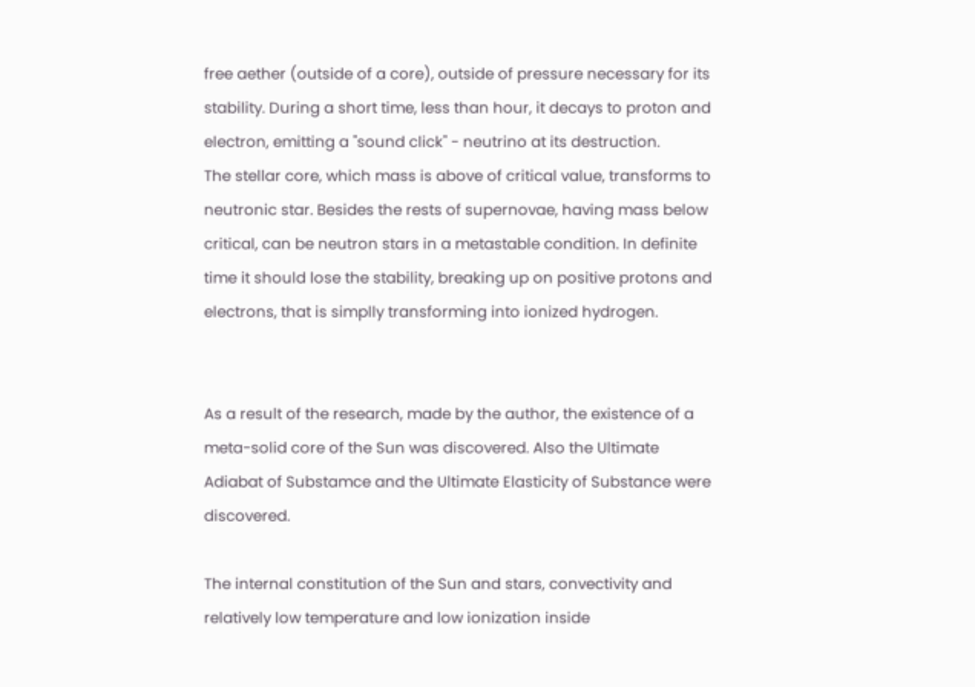free aether (outside of a core), outside of pressure necessary for its stability. During a short time, less than hour, it decays to proton and electron, emitting a "sound click" - neutrino at its destruction.
The stellar core, which mass is above of critical value, transforms to neutronic star. Besides the rests of supernovae, having mass below critical, can be neutron stars in a metastable condition. In definite time it should lose the stability, breaking up on positive protons and electrons, that is simplly transforming into ionized hydrogen.


As a result of the research, made by the author, the existence of a meta-solid core of the Sun was discovered. Also the Ultimate Adiabat of Substamce and the Ultimate Elasticity of Substance were discovered.

The internal constitution of the Sun and stars, convectivity and relatively low temperature and low ionization inside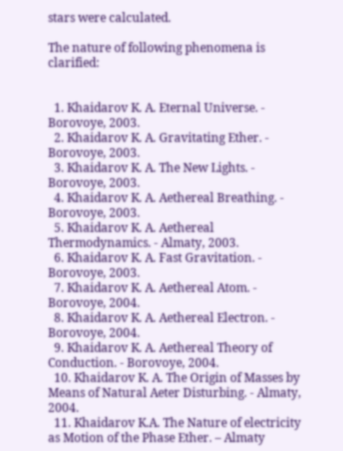stars were calculated.

The nature of following phenomena is clarified:


  1. Khaidarov K. A. Eternal Universe. - Borovoye, 2003.
  2. Khaidarov K. A. Gravitating Ether. - Borovoye, 2003.
  3. Khaidarov K. A. The New Lights. - Borovoye, 2003.
  4. Khaidarov K. A. Aethereal Breathing. - Borovoye, 2003.
  5. Khaidarov K. A. Aethereal Thermodynamics. - Almaty, 2003.
  6. Khaidarov K. A. Fast Gravitation. - Borovoye, 2003.
  7. Khaidarov K. A. Aethereal Atom. - Borovoye, 2004.
  8. Khaidarov K. A. Aethereal Electron. - Borovoye, 2004.
  9. Khaidarov K. A. Aethereal Theory of Conduction. - Borovoye, 2004.
  10. Khaidarov K. A. The Origin of Masses by Means of Natural Aeter Disturbing. - Almaty, 2004.
  11. Khaidarov K.A. The Nature of electricity as Motion of the Phase Ether. – Almaty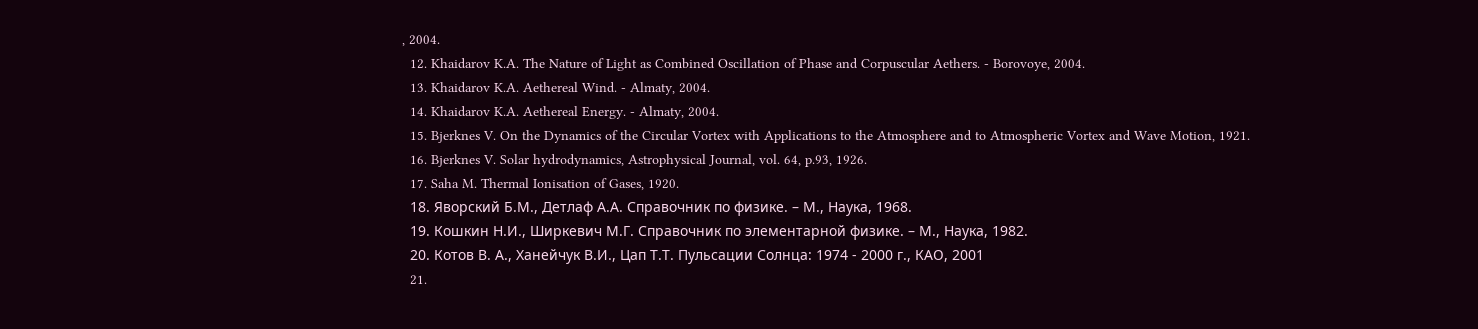, 2004.
  12. Khaidarov K.A. The Nature of Light as Combined Oscillation of Phase and Corpuscular Aethers. - Borovoye, 2004.
  13. Khaidarov K.A. Aethereal Wind. - Almaty, 2004.
  14. Khaidarov K.A. Aethereal Energy. - Almaty, 2004.
  15. Bjerknes V. On the Dynamics of the Circular Vortex with Applications to the Atmosphere and to Atmospheric Vortex and Wave Motion, 1921.
  16. Bjerknes V. Solar hydrodynamics, Astrophysical Journal, vol. 64, p.93, 1926.
  17. Saha M. Thermal Ionisation of Gases, 1920.
  18. Яворский Б.М., Детлаф А.А. Справочник по физике. – М., Наука, 1968.
  19. Кошкин Н.И., Ширкевич М.Г. Справочник по элементарной физике. – М., Наука, 1982.
  20. Котов В. А., Ханейчук В.И., Цап Т.Т. Пульсации Солнца: 1974 - 2000 г., КАО, 2001
  21.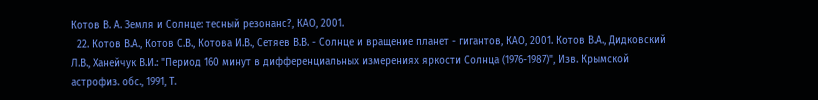Котов В. А. Земля и Солнце: тесный резонанс?, КАО, 2001.
  22. Котов В.А., Котов С.В., Котова И.В., Сетяев В.В. - Солнце и вращение планет - гигантов, КАО, 2001. Котов В.А., Дидковский Л.В., Ханейчук В.И.: "Период 160 минут в дифференциальных измерениях яркости Солнца (1976-1987)", Изв. Крымской астрофиз. обс., 1991, Т.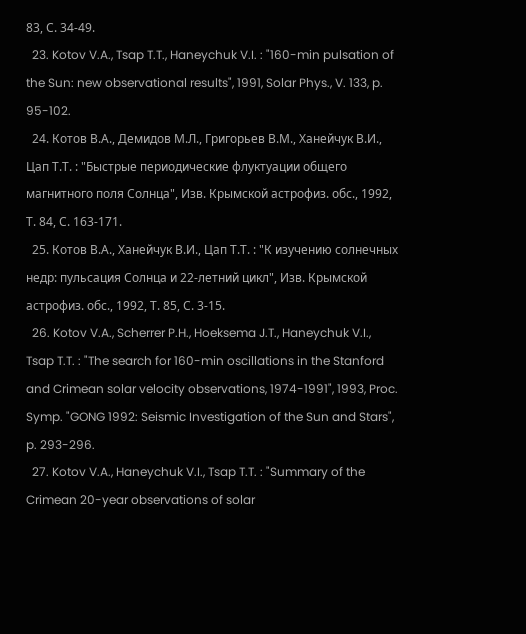83, С. 34-49.
  23. Kotov V.A., Tsap T.T., Haneychuk V.I. : "160-min pulsation of the Sun: new observational results", 1991, Solar Phys., V. 133, p. 95-102.
  24. Котов В.А., Демидов М.Л., Григорьев В.М., Ханейчук В.И., Цап Т.Т. : "Быстрые периодические флуктуации общего магнитного поля Солнца", Изв. Крымской астрофиз. обс., 1992, Т. 84, С. 163-171.
  25. Котов В.А., Ханейчук В.И., Цап Т.Т. : "К изучению солнечных недр: пульсация Солнца и 22-летний цикл", Изв. Крымской астрофиз. обс., 1992, Т. 85, С. 3-15.
  26. Kotov V.A., Scherrer P.H., Hoeksema J.T., Haneychuk V.I., Tsap T.T. : "The search for 160-min oscillations in the Stanford and Crimean solar velocity observations, 1974-1991", 1993, Proc. Symp. "GONG 1992: Seismic Investigation of the Sun and Stars", p. 293-296.
  27. Kotov V.A., Haneychuk V.I., Tsap T.T. : "Summary of the Crimean 20-year observations of solar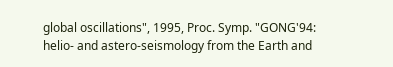global oscillations", 1995, Proc. Symp. "GONG'94: helio- and astero-seismology from the Earth and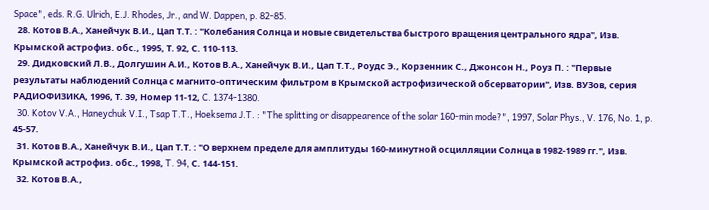Space", eds. R.G. Ulrich, E.J. Rhodes, Jr., and W. Dappen, p. 82-85.
  28. Котов В.А., Ханейчук В.И., Цап Т.Т. : "Колебания Солнца и новые свидетельства быстрого вращения центрального ядра", Изв. Крымской астрофиз. обс., 1995, Т. 92, С. 110-113.
  29. Дидковский Л.В., Долгушин А.И., Котов В.А., Ханейчук В.И., Цап Т.Т., Роудс Э., Корзенник С., Джонсон Н., Роуз П. : "Первые результаты наблюдений Солнца с магнито-оптическим фильтром в Крымской астрофизической обсерватории", Изв. ВУЗов, серия РАДИОФИЗИКА, 1996, Т. 39, Номер 11-12, C. 1374-1380.
  30. Kotov V.A., Haneychuk V.I., Tsap T.T., Hoeksema J.T. : "The splitting or disappearence of the solar 160-min mode?", 1997, Solar Phys., V. 176, No. 1, p. 45-57.
  31. Котов В.А., Ханейчук В.И., Цап Т.Т. : "О верхнем пределе для амплитуды 160-минутной осцилляции Солнца в 1982-1989 гг.", Изв. Крымской астрофиз. обс., 1998, T. 94, С. 144-151.
  32. Котов В.А.,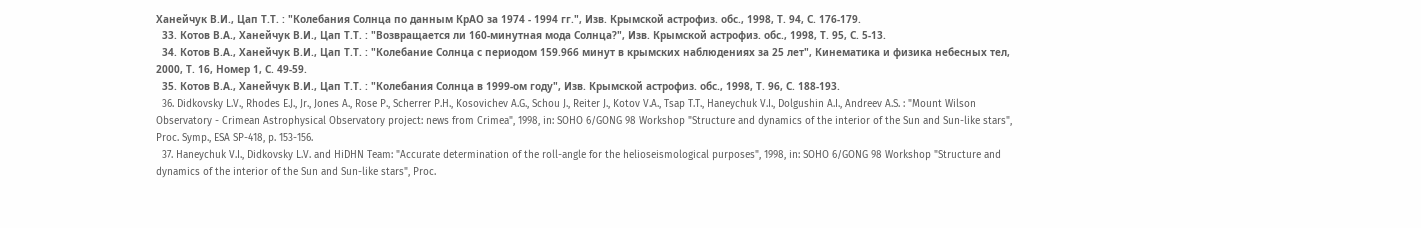Ханейчук В.И., Цап Т.Т. : "Колебания Солнца по данным КрАО за 1974 - 1994 гг.", Изв. Крымской астрофиз. обс., 1998, Т. 94, С. 176-179.
  33. Котов В.А., Ханейчук В.И., Цап Т.Т. : "Возвращается ли 160-минутная мода Солнца?", Изв. Крымской астрофиз. обс., 1998, Т. 95, С. 5-13.
  34. Котов В.А., Ханейчук В.И., Цап Т.Т. : "Колебание Солнца с периодом 159.966 минут в крымских наблюдениях за 25 лет", Кинематика и физика небесных тел, 2000, Т. 16, Номер 1, С. 49-59.
  35. Котов В.А., Ханейчук В.И., Цап Т.Т. : "Колебания Солнца в 1999-ом году", Изв. Крымской астрофиз. обс., 1998, Т. 96, С. 188-193.
  36. Didkovsky L.V., Rhodes E.J., Jr., Jones A., Rose P., Scherrer P.H., Kosovichev A.G., Schou J., Reiter J., Kotov V.A., Tsap T.T., Haneychuk V.I., Dolgushin A.I., Andreev A.S. : "Mount Wilson Observatory - Crimean Astrophysical Observatory project: news from Crimea", 1998, in: SOHO 6/GONG 98 Workshop "Structure and dynamics of the interior of the Sun and Sun-like stars", Proc. Symp., ESA SP-418, p. 153-156.
  37. Haneychuk V.I., Didkovsky L.V. and HiDHN Team: "Accurate determination of the roll-angle for the helioseismological purposes", 1998, in: SOHO 6/GONG 98 Workshop "Structure and dynamics of the interior of the Sun and Sun-like stars", Proc.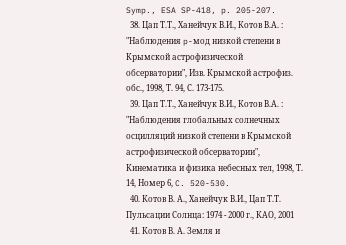Symp., ESA SP-418, p. 205-207.
  38. Цап Т.Т., Ханейчук В.И., Котов В.А. : "Наблюдения p-мод низкой степени в Крымской астрофизической обсерватории", Изв. Крымской астрофиз. обс., 1998, Т. 94, С. 173-175.
  39. Цап Т.Т., Ханейчук В.И., Котов В.А. : "Наблюдения глобальных солнечных осцилляций низкой степени в Крымской астрофизической обсерватории", Кинематика и физика небесных тел, 1998, Т. 14, Номер 6, C. 520-530.
  40. Котов В. А., Ханейчук В.И., Цап Т.Т. Пульсации Солнца: 1974 - 2000 г., КАО, 2001
  41. Котов В. А. Земля и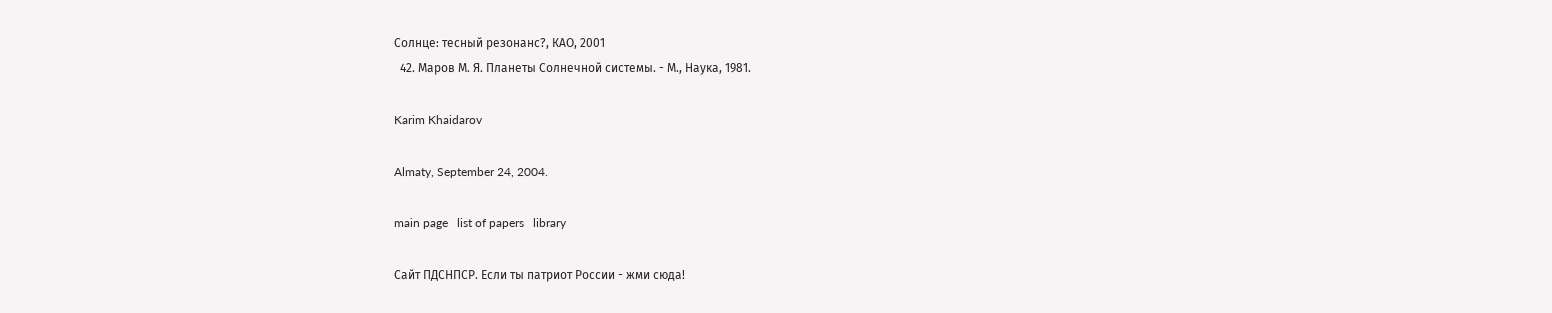Солнце: тесный резонанс?, КАО, 2001
  42. Маров М. Я. Планеты Солнечной системы. - М., Наука, 1981.

Karim Khaidarov

Almaty, September 24, 2004.

main page   list of papers   library

Сайт ПДСНПСР. Если ты патриот России - жми сюда!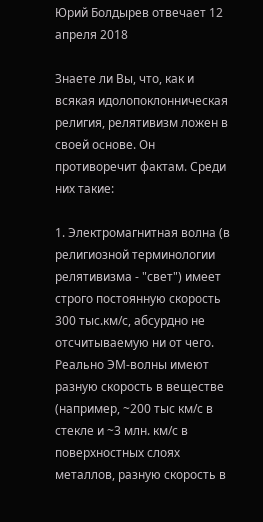Юрий Болдырев отвечает 12 апреля 2018

Знаете ли Вы, что, как и всякая идолопоклонническая религия, релятивизм ложен в своей основе. Он противоречит фактам. Среди них такие:

1. Электромагнитная волна (в религиозной терминологии релятивизма - "свет") имеет строго постоянную скорость 300 тыс.км/с, абсурдно не отсчитываемую ни от чего. Реально ЭМ-волны имеют разную скорость в веществе (например, ~200 тыс км/с в стекле и ~3 млн. км/с в поверхностных слоях металлов, разную скорость в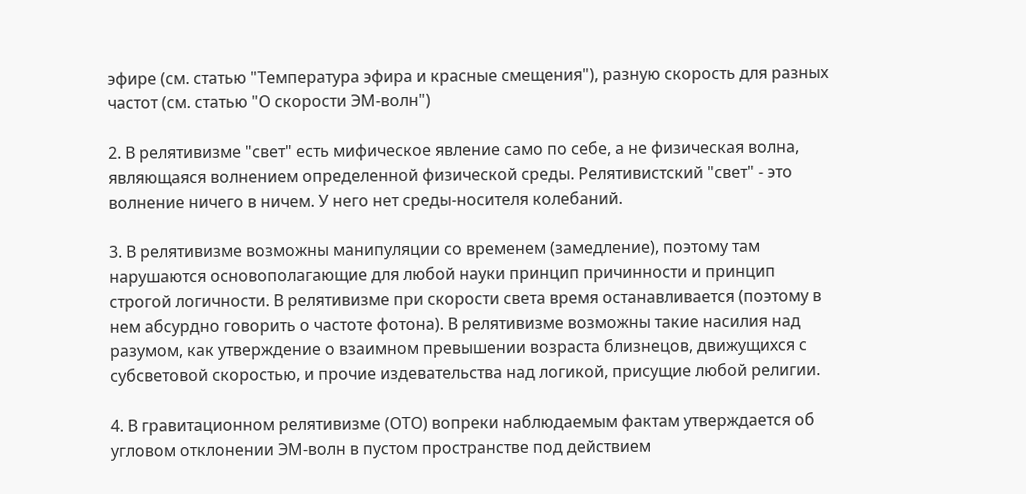эфире (см. статью "Температура эфира и красные смещения"), разную скорость для разных частот (см. статью "О скорости ЭМ-волн")

2. В релятивизме "свет" есть мифическое явление само по себе, а не физическая волна, являющаяся волнением определенной физической среды. Релятивистский "свет" - это волнение ничего в ничем. У него нет среды-носителя колебаний.

3. В релятивизме возможны манипуляции со временем (замедление), поэтому там нарушаются основополагающие для любой науки принцип причинности и принцип строгой логичности. В релятивизме при скорости света время останавливается (поэтому в нем абсурдно говорить о частоте фотона). В релятивизме возможны такие насилия над разумом, как утверждение о взаимном превышении возраста близнецов, движущихся с субсветовой скоростью, и прочие издевательства над логикой, присущие любой религии.

4. В гравитационном релятивизме (ОТО) вопреки наблюдаемым фактам утверждается об угловом отклонении ЭМ-волн в пустом пространстве под действием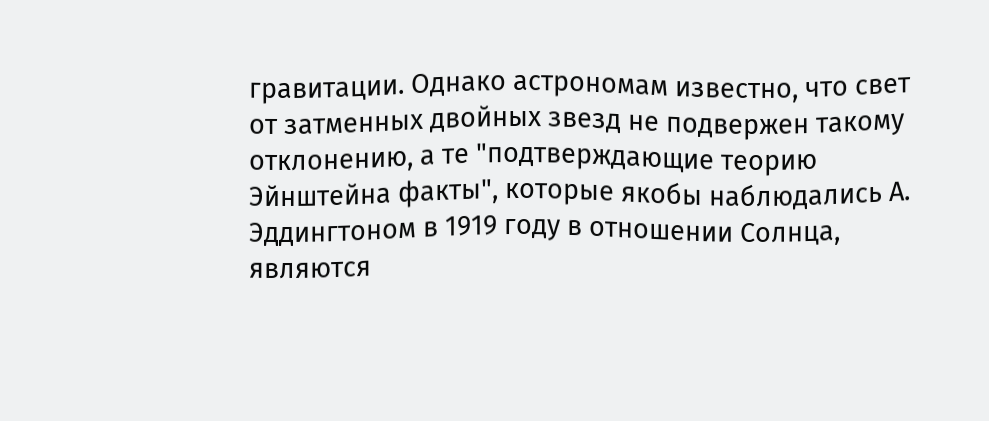гравитации. Однако астрономам известно, что свет от затменных двойных звезд не подвержен такому отклонению, а те "подтверждающие теорию Эйнштейна факты", которые якобы наблюдались А. Эддингтоном в 1919 году в отношении Солнца, являются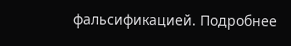фальсификацией. Подробнее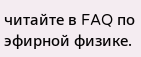читайте в FAQ по эфирной физике.